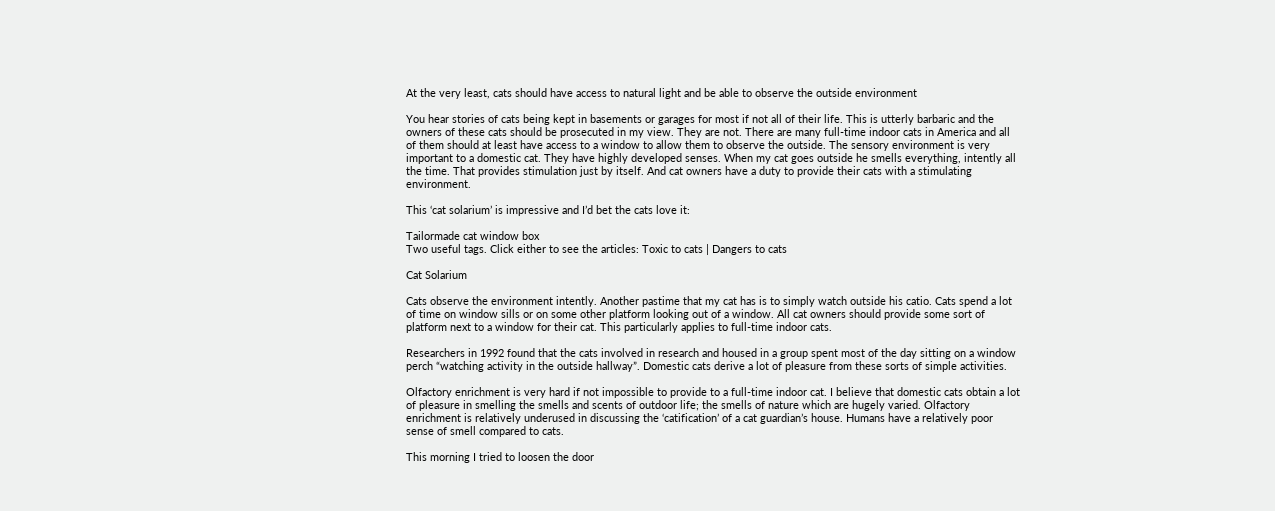At the very least, cats should have access to natural light and be able to observe the outside environment

You hear stories of cats being kept in basements or garages for most if not all of their life. This is utterly barbaric and the owners of these cats should be prosecuted in my view. They are not. There are many full-time indoor cats in America and all of them should at least have access to a window to allow them to observe the outside. The sensory environment is very important to a domestic cat. They have highly developed senses. When my cat goes outside he smells everything, intently all the time. That provides stimulation just by itself. And cat owners have a duty to provide their cats with a stimulating environment.

This ‘cat solarium’ is impressive and I’d bet the cats love it:

Tailormade cat window box
Two useful tags. Click either to see the articles: Toxic to cats | Dangers to cats

Cat Solarium

Cats observe the environment intently. Another pastime that my cat has is to simply watch outside his catio. Cats spend a lot of time on window sills or on some other platform looking out of a window. All cat owners should provide some sort of platform next to a window for their cat. This particularly applies to full-time indoor cats.

Researchers in 1992 found that the cats involved in research and housed in a group spent most of the day sitting on a window perch “watching activity in the outside hallway”. Domestic cats derive a lot of pleasure from these sorts of simple activities.

Olfactory enrichment is very hard if not impossible to provide to a full-time indoor cat. I believe that domestic cats obtain a lot of pleasure in smelling the smells and scents of outdoor life; the smells of nature which are hugely varied. Olfactory enrichment is relatively underused in discussing the ‘catification’ of a cat guardian’s house. Humans have a relatively poor sense of smell compared to cats.

This morning I tried to loosen the door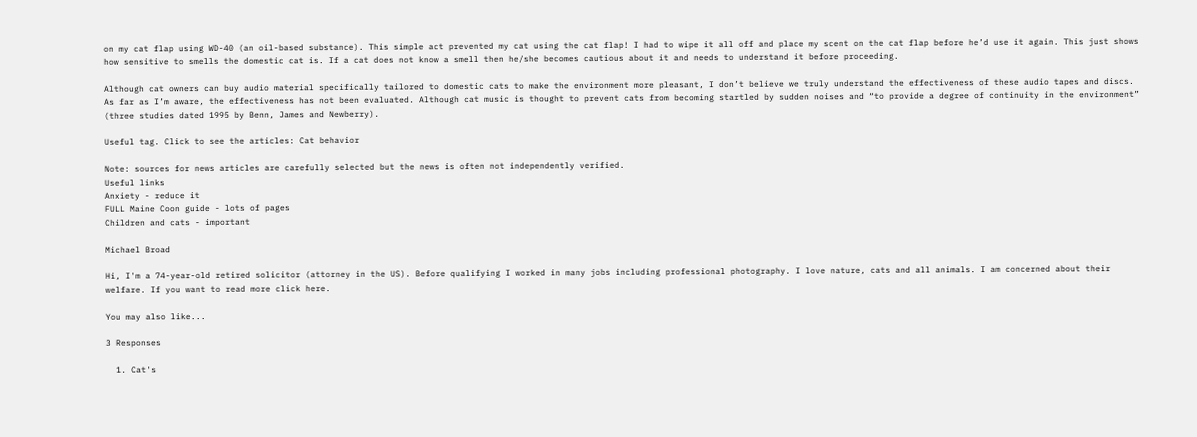on my cat flap using WD-40 (an oil-based substance). This simple act prevented my cat using the cat flap! I had to wipe it all off and place my scent on the cat flap before he’d use it again. This just shows how sensitive to smells the domestic cat is. If a cat does not know a smell then he/she becomes cautious about it and needs to understand it before proceeding.

Although cat owners can buy audio material specifically tailored to domestic cats to make the environment more pleasant, I don’t believe we truly understand the effectiveness of these audio tapes and discs. As far as I’m aware, the effectiveness has not been evaluated. Although cat music is thought to prevent cats from becoming startled by sudden noises and “to provide a degree of continuity in the environment” (three studies dated 1995 by Benn, James and Newberry).

Useful tag. Click to see the articles: Cat behavior

Note: sources for news articles are carefully selected but the news is often not independently verified.
Useful links
Anxiety - reduce it
FULL Maine Coon guide - lots of pages
Children and cats - important

Michael Broad

Hi, I'm a 74-year-old retired solicitor (attorney in the US). Before qualifying I worked in many jobs including professional photography. I love nature, cats and all animals. I am concerned about their welfare. If you want to read more click here.

You may also like...

3 Responses

  1. Cat's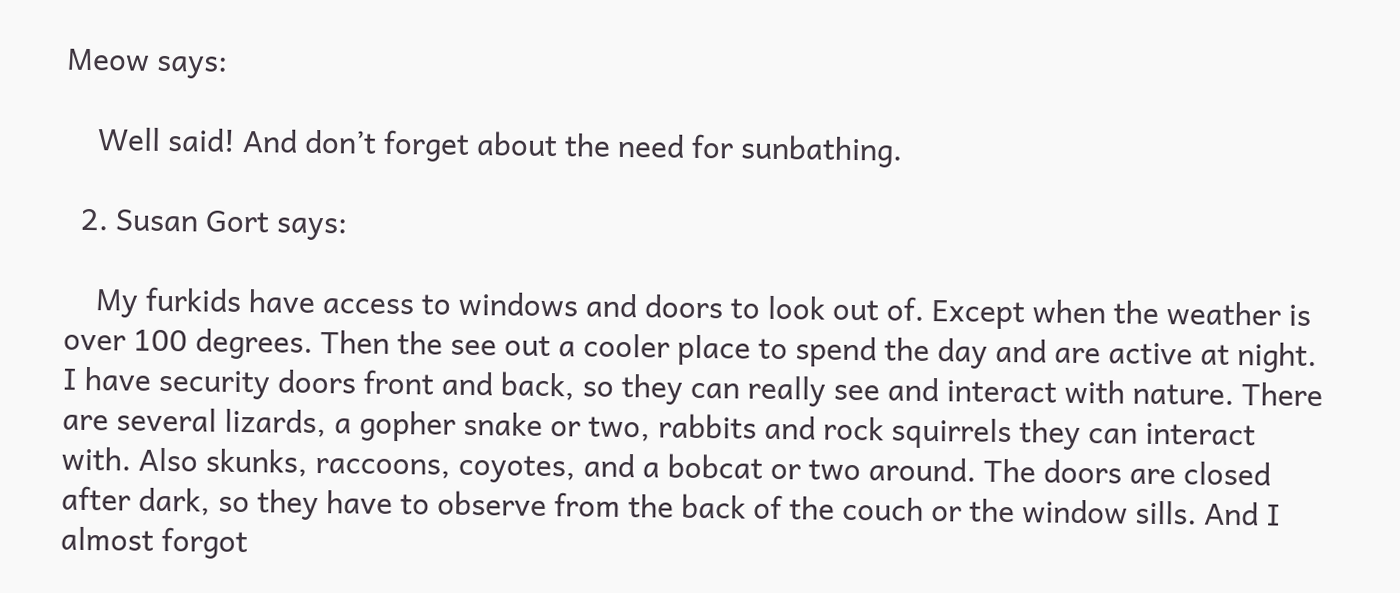Meow says:

    Well said! And don’t forget about the need for sunbathing.

  2. Susan Gort says:

    My furkids have access to windows and doors to look out of. Except when the weather is over 100 degrees. Then the see out a cooler place to spend the day and are active at night. I have security doors front and back, so they can really see and interact with nature. There are several lizards, a gopher snake or two, rabbits and rock squirrels they can interact with. Also skunks, raccoons, coyotes, and a bobcat or two around. The doors are closed after dark, so they have to observe from the back of the couch or the window sills. And I almost forgot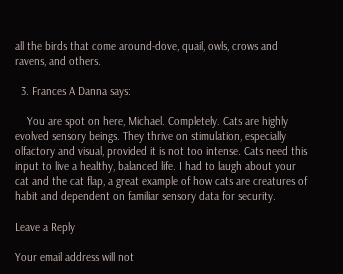all the birds that come around-dove, quail, owls, crows and ravens, and others.

  3. Frances A Danna says:

    You are spot on here, Michael. Completely. Cats are highly evolved sensory beings. They thrive on stimulation, especially olfactory and visual, provided it is not too intense. Cats need this input to live a healthy, balanced life. I had to laugh about your cat and the cat flap, a great example of how cats are creatures of habit and dependent on familiar sensory data for security.

Leave a Reply

Your email address will not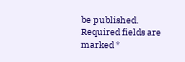be published. Required fields are marked *